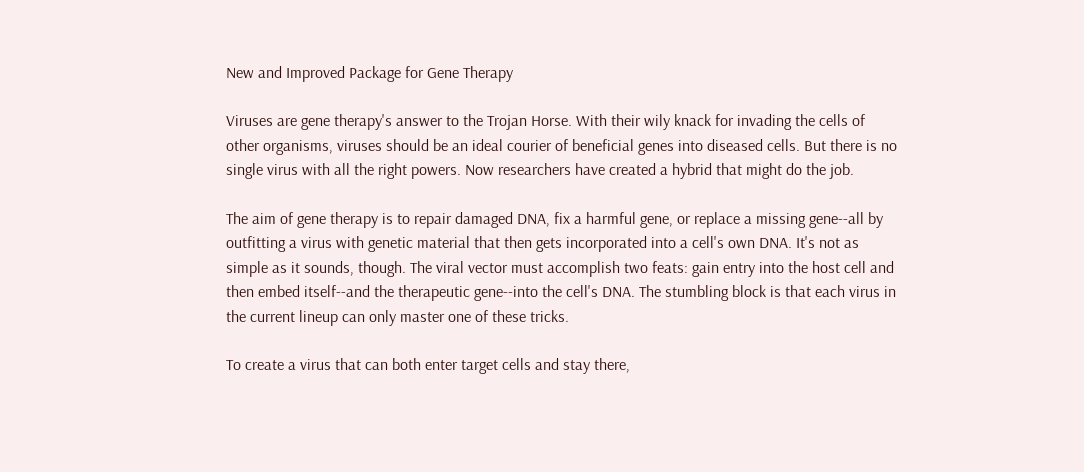New and Improved Package for Gene Therapy

Viruses are gene therapy's answer to the Trojan Horse. With their wily knack for invading the cells of other organisms, viruses should be an ideal courier of beneficial genes into diseased cells. But there is no single virus with all the right powers. Now researchers have created a hybrid that might do the job.

The aim of gene therapy is to repair damaged DNA, fix a harmful gene, or replace a missing gene--all by outfitting a virus with genetic material that then gets incorporated into a cell's own DNA. It's not as simple as it sounds, though. The viral vector must accomplish two feats: gain entry into the host cell and then embed itself--and the therapeutic gene--into the cell's DNA. The stumbling block is that each virus in the current lineup can only master one of these tricks.

To create a virus that can both enter target cells and stay there,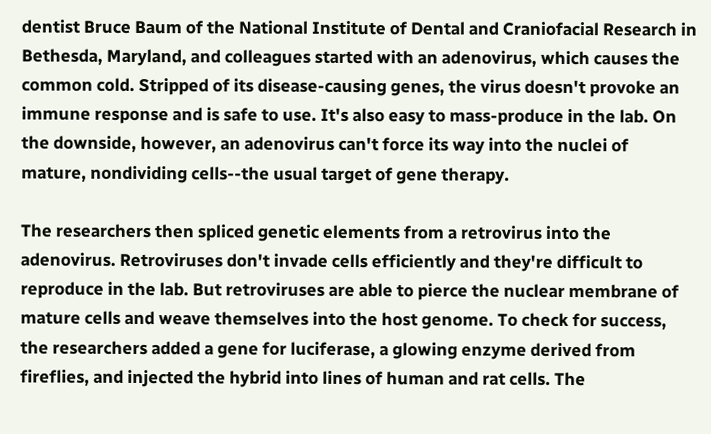dentist Bruce Baum of the National Institute of Dental and Craniofacial Research in Bethesda, Maryland, and colleagues started with an adenovirus, which causes the common cold. Stripped of its disease-causing genes, the virus doesn't provoke an immune response and is safe to use. It's also easy to mass-produce in the lab. On the downside, however, an adenovirus can't force its way into the nuclei of mature, nondividing cells--the usual target of gene therapy.

The researchers then spliced genetic elements from a retrovirus into the adenovirus. Retroviruses don't invade cells efficiently and they're difficult to reproduce in the lab. But retroviruses are able to pierce the nuclear membrane of mature cells and weave themselves into the host genome. To check for success, the researchers added a gene for luciferase, a glowing enzyme derived from fireflies, and injected the hybrid into lines of human and rat cells. The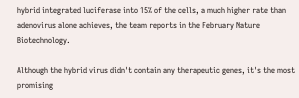hybrid integrated luciferase into 15% of the cells, a much higher rate than adenovirus alone achieves, the team reports in the February Nature Biotechnology.

Although the hybrid virus didn't contain any therapeutic genes, it's the most promising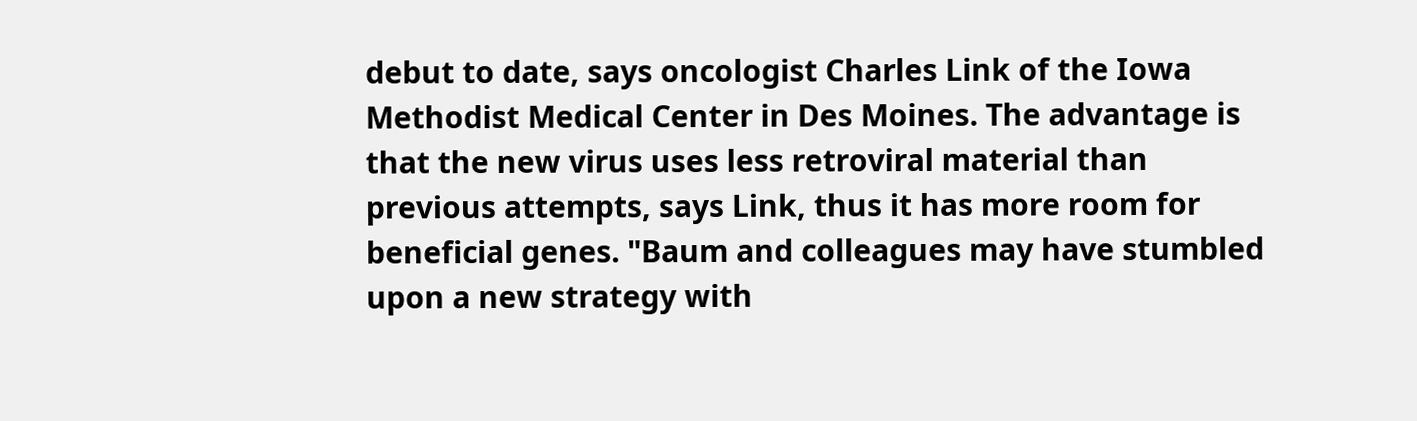debut to date, says oncologist Charles Link of the Iowa Methodist Medical Center in Des Moines. The advantage is that the new virus uses less retroviral material than previous attempts, says Link, thus it has more room for beneficial genes. "Baum and colleagues may have stumbled upon a new strategy with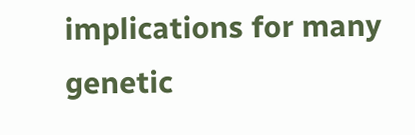implications for many genetic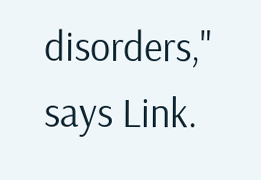disorders," says Link.